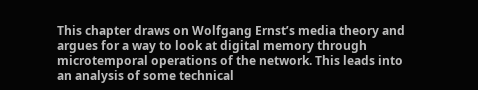This chapter draws on Wolfgang Ernst’s media theory and argues for a way to look at digital memory through microtemporal operations of the network. This leads into an analysis of some technical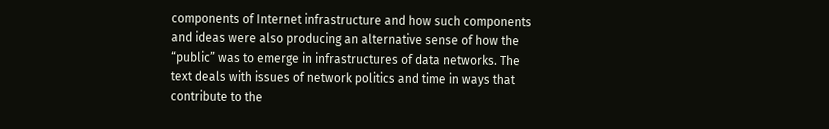components of Internet infrastructure and how such components and ideas were also producing an alternative sense of how the “public” was to emerge in infrastructures of data networks. The text deals with issues of network politics and time in ways that contribute to the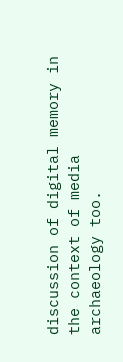discussion of digital memory in the context of media archaeology too.